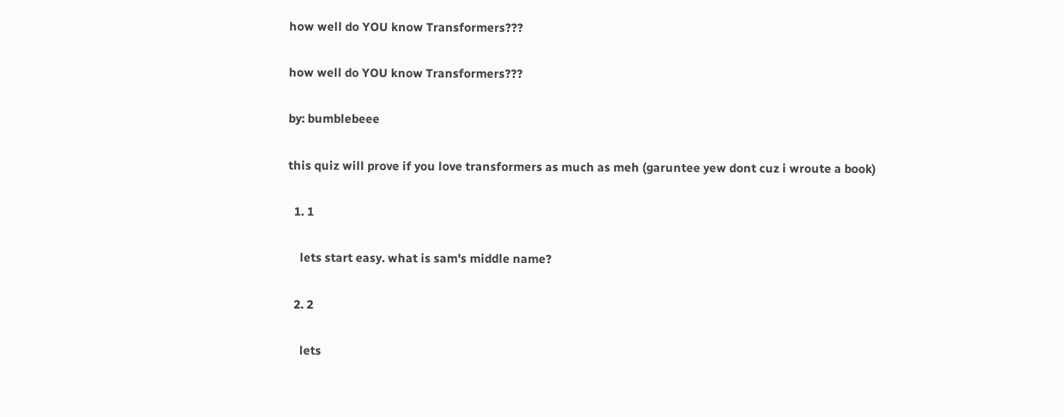how well do YOU know Transformers???

how well do YOU know Transformers???

by: bumblebeee

this quiz will prove if you love transformers as much as meh (garuntee yew dont cuz i wroute a book)

  1. 1

    lets start easy. what is sam's middle name?

  2. 2

    lets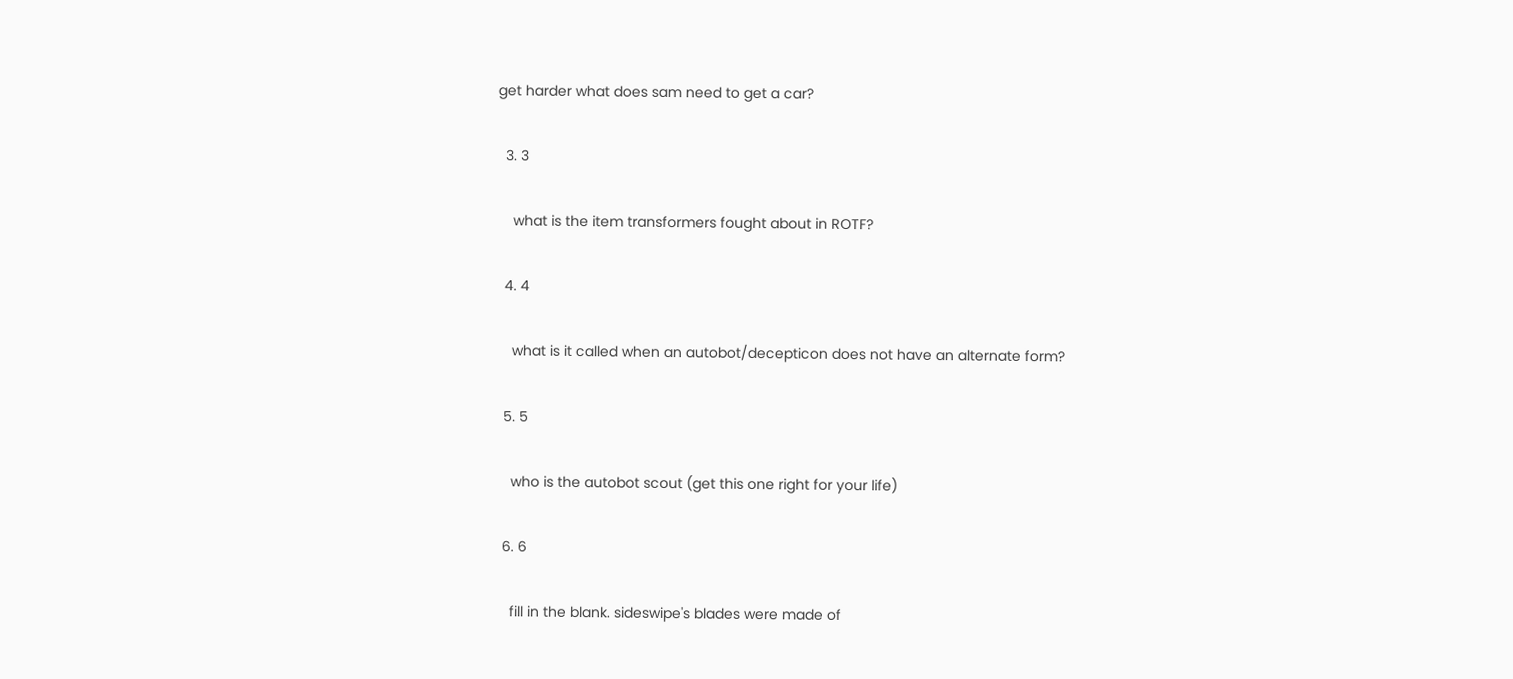get harder what does sam need to get a car?

  3. 3

    what is the item transformers fought about in ROTF?

  4. 4

    what is it called when an autobot/decepticon does not have an alternate form?

  5. 5

    who is the autobot scout (get this one right for your life)

  6. 6

    fill in the blank. sideswipe's blades were made of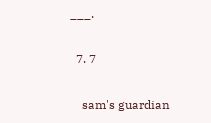___.

  7. 7

    sam's guardian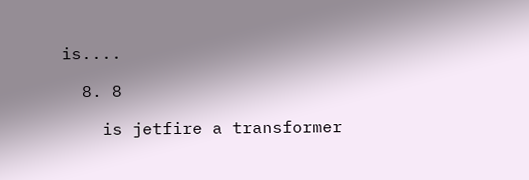is....

  8. 8

    is jetfire a transformer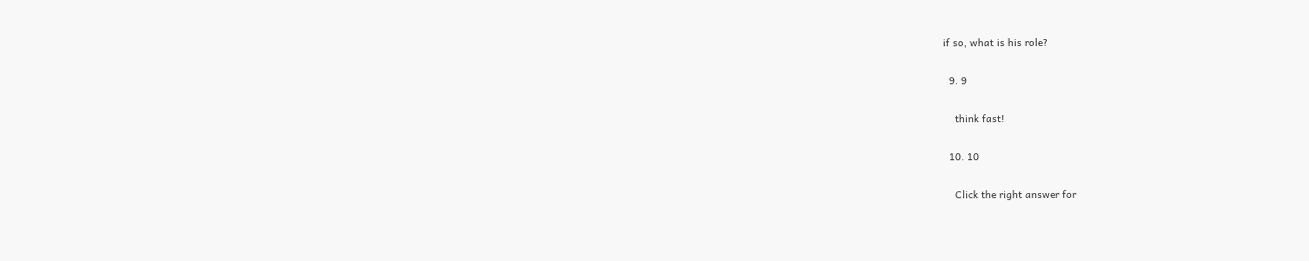if so, what is his role?

  9. 9

    think fast!

  10. 10

    Click the right answer for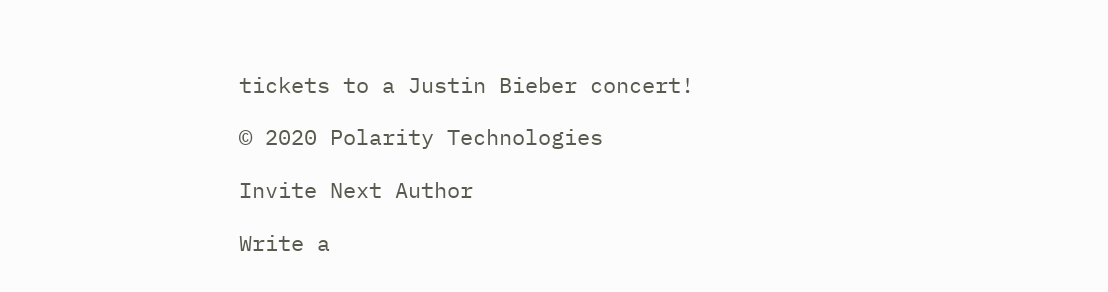tickets to a Justin Bieber concert!

© 2020 Polarity Technologies

Invite Next Author

Write a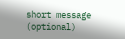short message (optional)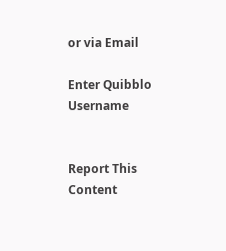or via Email

Enter Quibblo Username


Report This Content